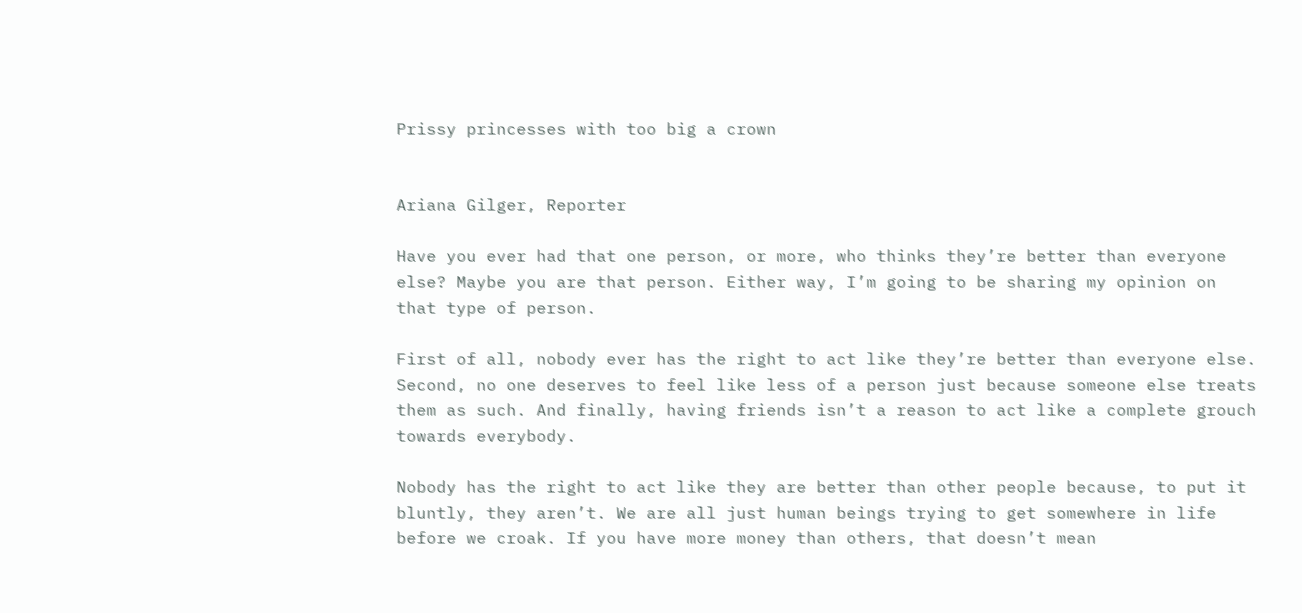Prissy princesses with too big a crown


Ariana Gilger, Reporter

Have you ever had that one person, or more, who thinks they’re better than everyone else? Maybe you are that person. Either way, I’m going to be sharing my opinion on that type of person.

First of all, nobody ever has the right to act like they’re better than everyone else. Second, no one deserves to feel like less of a person just because someone else treats them as such. And finally, having friends isn’t a reason to act like a complete grouch towards everybody.

Nobody has the right to act like they are better than other people because, to put it bluntly, they aren’t. We are all just human beings trying to get somewhere in life before we croak. If you have more money than others, that doesn’t mean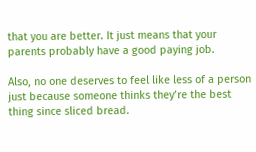that you are better. It just means that your parents probably have a good paying job.

Also, no one deserves to feel like less of a person just because someone thinks they’re the best thing since sliced bread.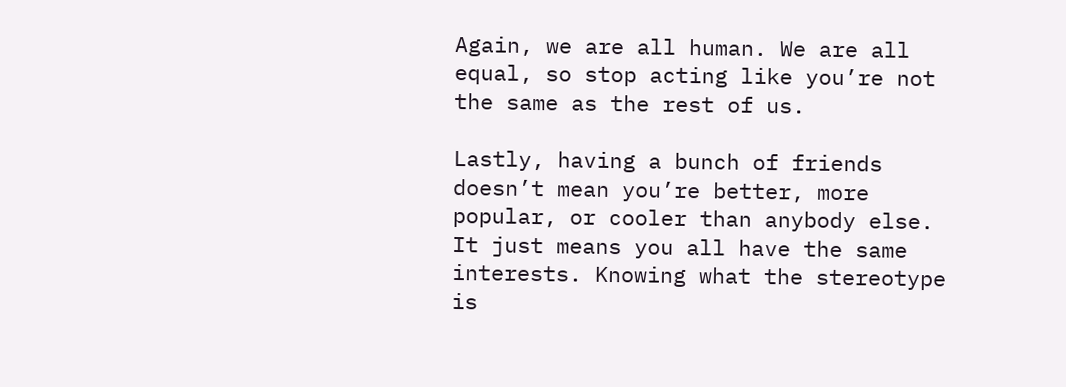Again, we are all human. We are all equal, so stop acting like you’re not the same as the rest of us.

Lastly, having a bunch of friends doesn’t mean you’re better, more popular, or cooler than anybody else. It just means you all have the same interests. Knowing what the stereotype is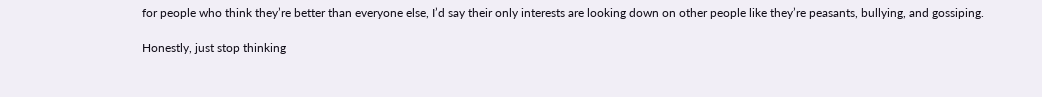for people who think they’re better than everyone else, I’d say their only interests are looking down on other people like they’re peasants, bullying, and gossiping.

Honestly, just stop thinking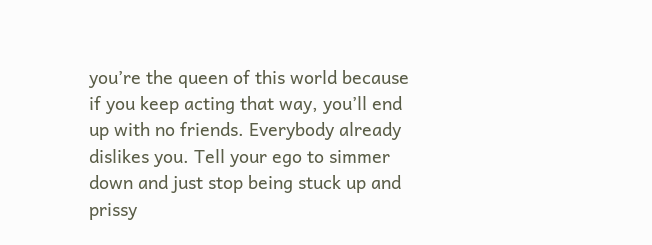you’re the queen of this world because if you keep acting that way, you’ll end up with no friends. Everybody already dislikes you. Tell your ego to simmer down and just stop being stuck up and prissy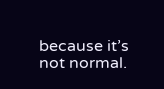because it’s not normal.